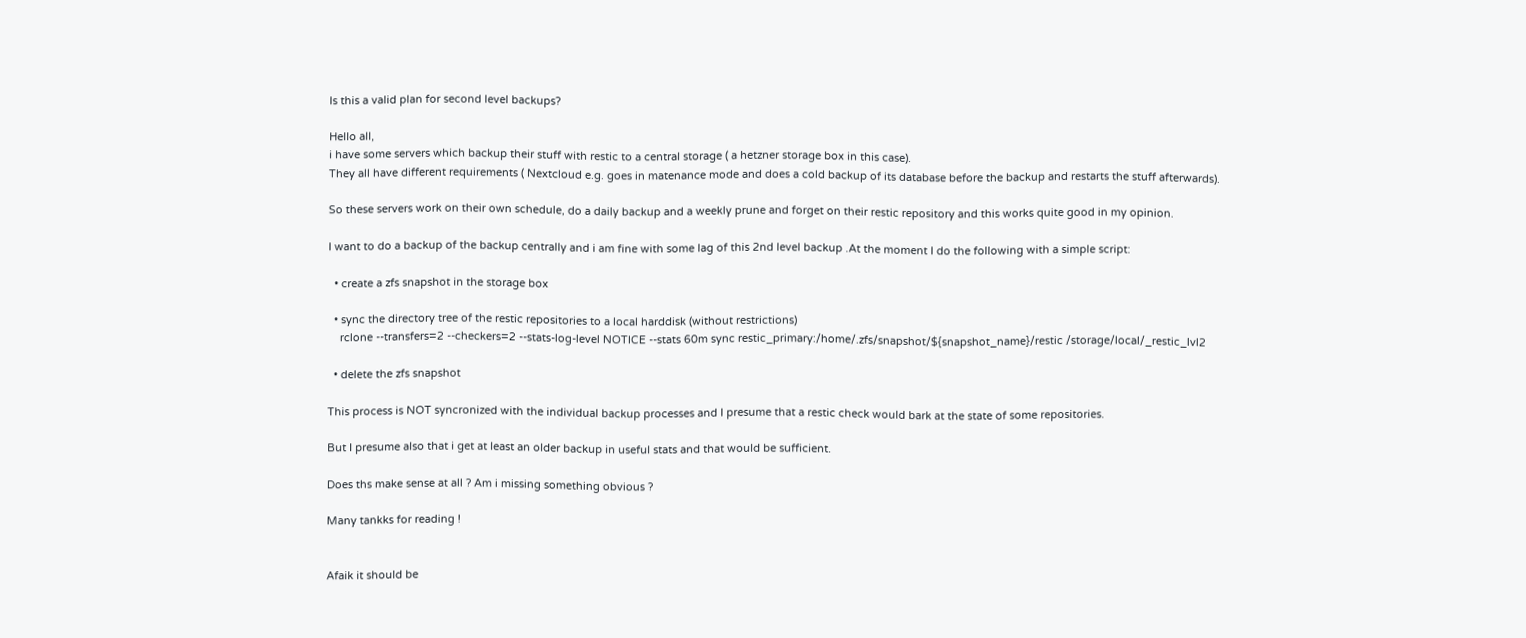Is this a valid plan for second level backups?

Hello all,
i have some servers which backup their stuff with restic to a central storage ( a hetzner storage box in this case).
They all have different requirements ( Nextcloud e.g. goes in matenance mode and does a cold backup of its database before the backup and restarts the stuff afterwards).

So these servers work on their own schedule, do a daily backup and a weekly prune and forget on their restic repository and this works quite good in my opinion.

I want to do a backup of the backup centrally and i am fine with some lag of this 2nd level backup .At the moment I do the following with a simple script:

  • create a zfs snapshot in the storage box

  • sync the directory tree of the restic repositories to a local harddisk (without restrictions)
    rclone --transfers=2 --checkers=2 --stats-log-level NOTICE --stats 60m sync restic_primary:/home/.zfs/snapshot/${snapshot_name}/restic /storage/local/_restic_lvl2

  • delete the zfs snapshot

This process is NOT syncronized with the individual backup processes and I presume that a restic check would bark at the state of some repositories.

But I presume also that i get at least an older backup in useful stats and that would be sufficient.

Does ths make sense at all ? Am i missing something obvious ?

Many tankks for reading !


Afaik it should be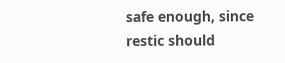safe enough, since restic should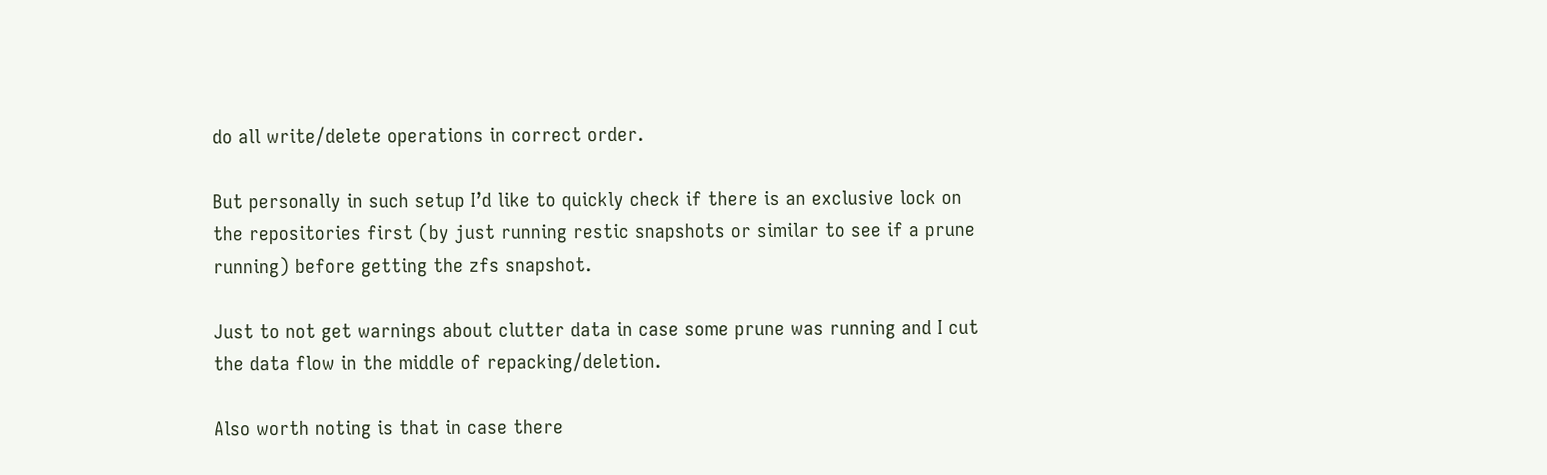do all write/delete operations in correct order.

But personally in such setup I’d like to quickly check if there is an exclusive lock on the repositories first (by just running restic snapshots or similar to see if a prune running) before getting the zfs snapshot.

Just to not get warnings about clutter data in case some prune was running and I cut the data flow in the middle of repacking/deletion.

Also worth noting is that in case there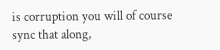is corruption you will of course sync that along,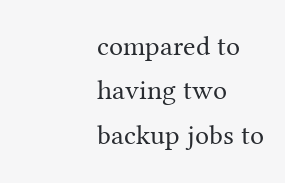compared to having two backup jobs to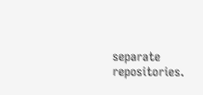separate repositories.